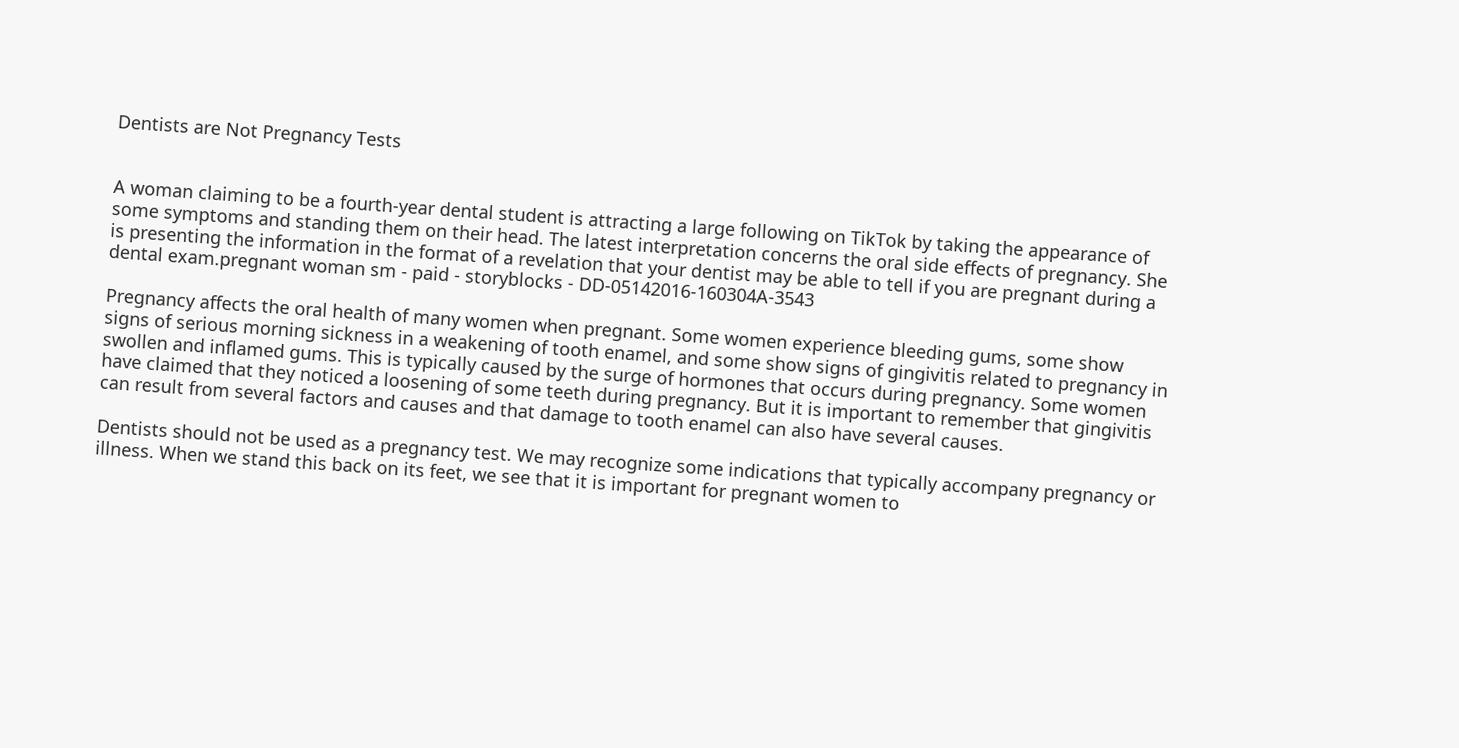Dentists are Not Pregnancy Tests


A woman claiming to be a fourth-year dental student is attracting a large following on TikTok by taking the appearance of some symptoms and standing them on their head. The latest interpretation concerns the oral side effects of pregnancy. She is presenting the information in the format of a revelation that your dentist may be able to tell if you are pregnant during a dental exam.pregnant woman sm - paid - storyblocks - DD-05142016-160304A-3543

Pregnancy affects the oral health of many women when pregnant. Some women experience bleeding gums, some show signs of serious morning sickness in a weakening of tooth enamel, and some show signs of gingivitis related to pregnancy in swollen and inflamed gums. This is typically caused by the surge of hormones that occurs during pregnancy. Some women have claimed that they noticed a loosening of some teeth during pregnancy. But it is important to remember that gingivitis can result from several factors and causes and that damage to tooth enamel can also have several causes.

Dentists should not be used as a pregnancy test. We may recognize some indications that typically accompany pregnancy or illness. When we stand this back on its feet, we see that it is important for pregnant women to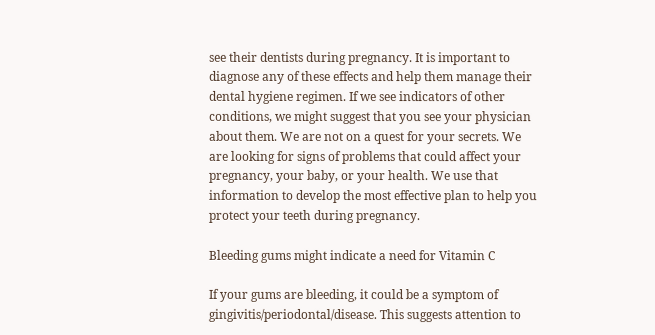see their dentists during pregnancy. It is important to diagnose any of these effects and help them manage their dental hygiene regimen. If we see indicators of other conditions, we might suggest that you see your physician about them. We are not on a quest for your secrets. We are looking for signs of problems that could affect your pregnancy, your baby, or your health. We use that information to develop the most effective plan to help you protect your teeth during pregnancy.

Bleeding gums might indicate a need for Vitamin C

If your gums are bleeding, it could be a symptom of gingivitis/periodontal/disease. This suggests attention to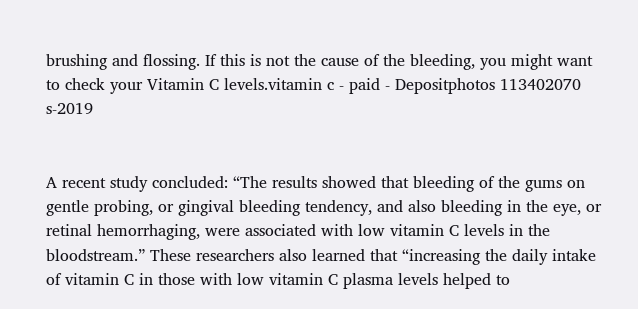brushing and flossing. If this is not the cause of the bleeding, you might want to check your Vitamin C levels.vitamin c - paid - Depositphotos 113402070 s-2019


A recent study concluded: “The results showed that bleeding of the gums on gentle probing, or gingival bleeding tendency, and also bleeding in the eye, or retinal hemorrhaging, were associated with low vitamin C levels in the bloodstream.” These researchers also learned that “increasing the daily intake of vitamin C in those with low vitamin C plasma levels helped to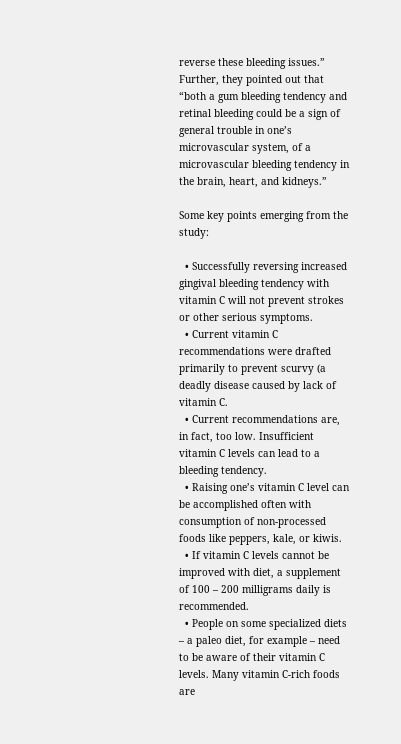reverse these bleeding issues.” Further, they pointed out that “both a gum bleeding tendency and retinal bleeding could be a sign of general trouble in one’s microvascular system, of a microvascular bleeding tendency in the brain, heart, and kidneys.”

Some key points emerging from the study:

  • Successfully reversing increased gingival bleeding tendency with vitamin C will not prevent strokes or other serious symptoms.
  • Current vitamin C recommendations were drafted primarily to prevent scurvy (a deadly disease caused by lack of vitamin C.
  • Current recommendations are, in fact, too low. Insufficient vitamin C levels can lead to a bleeding tendency.
  • Raising one’s vitamin C level can be accomplished often with consumption of non-processed foods like peppers, kale, or kiwis.
  • If vitamin C levels cannot be improved with diet, a supplement of 100 – 200 milligrams daily is recommended.
  • People on some specialized diets – a paleo diet, for example – need to be aware of their vitamin C levels. Many vitamin C-rich foods are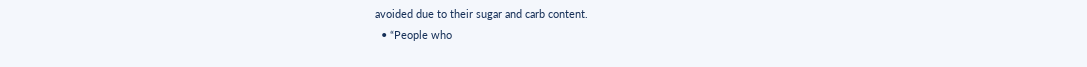avoided due to their sugar and carb content.
  • “People who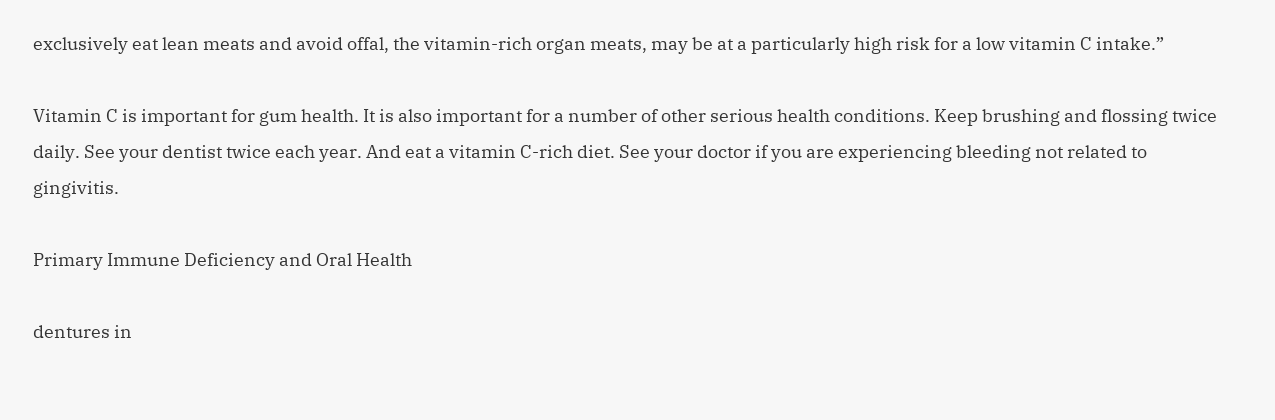exclusively eat lean meats and avoid offal, the vitamin-rich organ meats, may be at a particularly high risk for a low vitamin C intake.”

Vitamin C is important for gum health. It is also important for a number of other serious health conditions. Keep brushing and flossing twice daily. See your dentist twice each year. And eat a vitamin C-rich diet. See your doctor if you are experiencing bleeding not related to gingivitis.

Primary Immune Deficiency and Oral Health

dentures in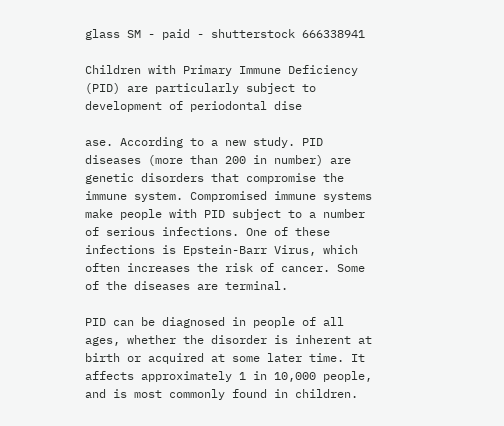glass SM - paid - shutterstock 666338941

Children with Primary Immune Deficiency (PID) are particularly subject to development of periodontal dise

ase. According to a new study. PID diseases (more than 200 in number) are genetic disorders that compromise the immune system. Compromised immune systems make people with PID subject to a number of serious infections. One of these infections is Epstein-Barr Virus, which often increases the risk of cancer. Some of the diseases are terminal.

PID can be diagnosed in people of all ages, whether the disorder is inherent at birth or acquired at some later time. It affects approximately 1 in 10,000 people, and is most commonly found in children.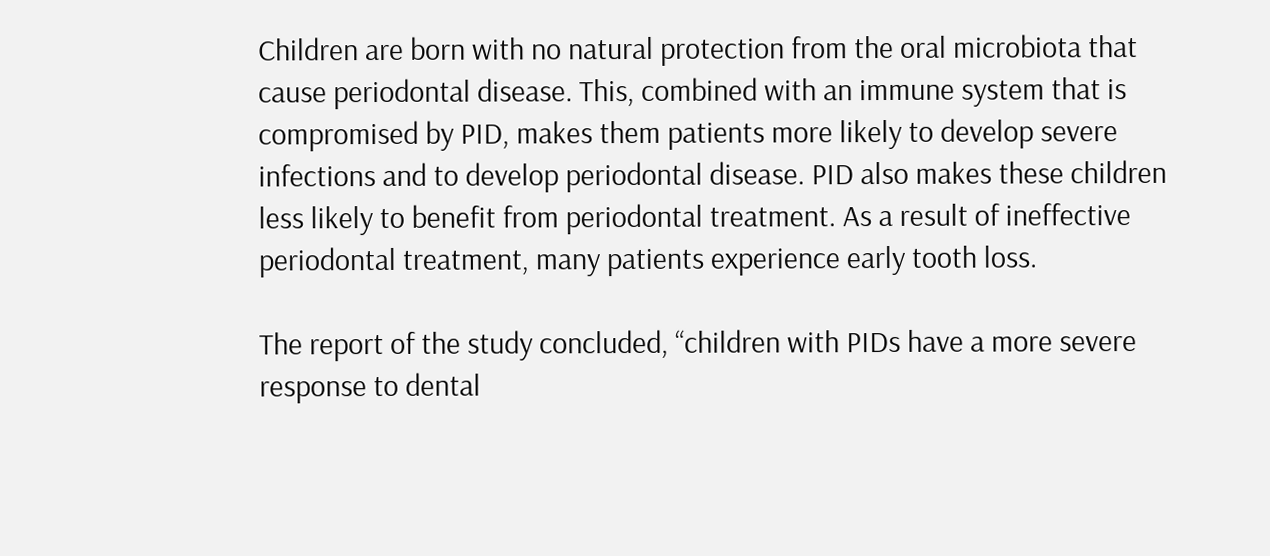Children are born with no natural protection from the oral microbiota that cause periodontal disease. This, combined with an immune system that is compromised by PID, makes them patients more likely to develop severe infections and to develop periodontal disease. PID also makes these children less likely to benefit from periodontal treatment. As a result of ineffective periodontal treatment, many patients experience early tooth loss.

The report of the study concluded, “children with PIDs have a more severe response to dental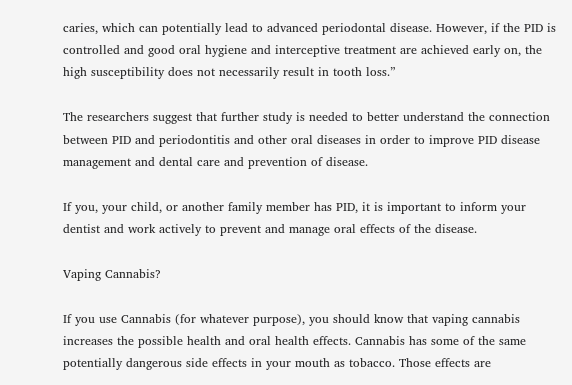caries, which can potentially lead to advanced periodontal disease. However, if the PID is controlled and good oral hygiene and interceptive treatment are achieved early on, the high susceptibility does not necessarily result in tooth loss.”

The researchers suggest that further study is needed to better understand the connection between PID and periodontitis and other oral diseases in order to improve PID disease management and dental care and prevention of disease.

If you, your child, or another family member has PID, it is important to inform your dentist and work actively to prevent and manage oral effects of the disease.

Vaping Cannabis?

If you use Cannabis (for whatever purpose), you should know that vaping cannabis increases the possible health and oral health effects. Cannabis has some of the same potentially dangerous side effects in your mouth as tobacco. Those effects are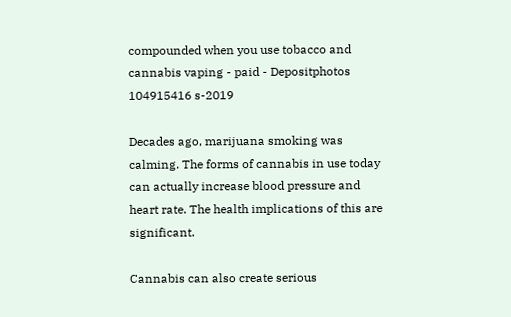compounded when you use tobacco and cannabis vaping - paid - Depositphotos 104915416 s-2019

Decades ago, marijuana smoking was calming. The forms of cannabis in use today can actually increase blood pressure and heart rate. The health implications of this are significant.

Cannabis can also create serious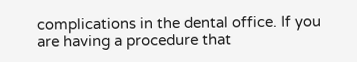complications in the dental office. If you are having a procedure that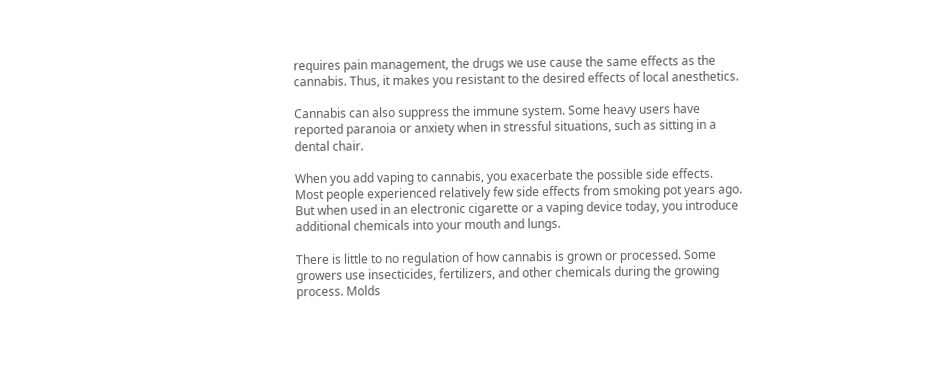requires pain management, the drugs we use cause the same effects as the cannabis. Thus, it makes you resistant to the desired effects of local anesthetics.

Cannabis can also suppress the immune system. Some heavy users have reported paranoia or anxiety when in stressful situations, such as sitting in a dental chair.

When you add vaping to cannabis, you exacerbate the possible side effects. Most people experienced relatively few side effects from smoking pot years ago. But when used in an electronic cigarette or a vaping device today, you introduce additional chemicals into your mouth and lungs.

There is little to no regulation of how cannabis is grown or processed. Some growers use insecticides, fertilizers, and other chemicals during the growing process. Molds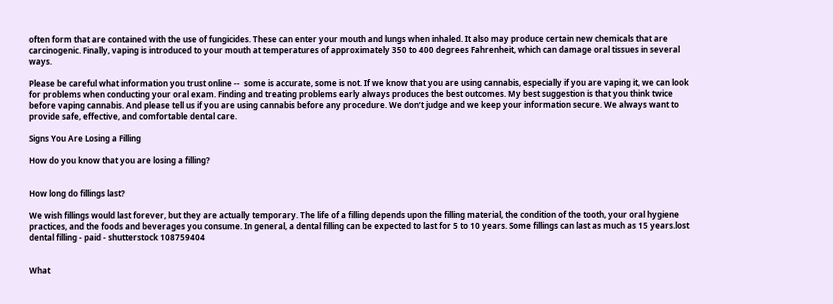often form that are contained with the use of fungicides. These can enter your mouth and lungs when inhaled. It also may produce certain new chemicals that are carcinogenic. Finally, vaping is introduced to your mouth at temperatures of approximately 350 to 400 degrees Fahrenheit, which can damage oral tissues in several ways.

Please be careful what information you trust online --  some is accurate, some is not. If we know that you are using cannabis, especially if you are vaping it, we can look for problems when conducting your oral exam. Finding and treating problems early always produces the best outcomes. My best suggestion is that you think twice before vaping cannabis. And please tell us if you are using cannabis before any procedure. We don’t judge and we keep your information secure. We always want to provide safe, effective, and comfortable dental care.

Signs You Are Losing a Filling

How do you know that you are losing a filling?


How long do fillings last?

We wish fillings would last forever, but they are actually temporary. The life of a filling depends upon the filling material, the condition of the tooth, your oral hygiene practices, and the foods and beverages you consume. In general, a dental filling can be expected to last for 5 to 10 years. Some fillings can last as much as 15 years.lost dental filling - paid - shutterstock 108759404


What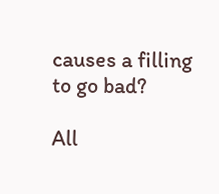causes a filling to go bad?

All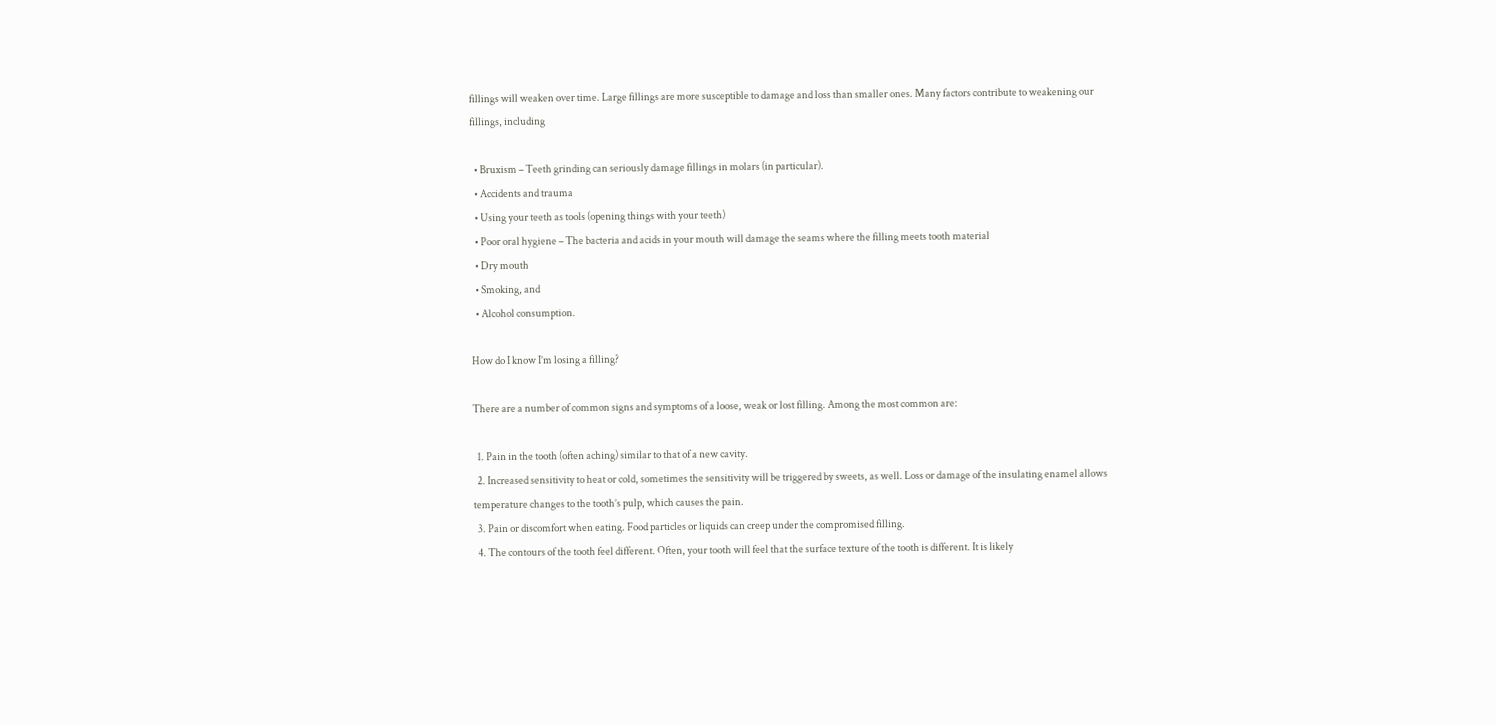fillings will weaken over time. Large fillings are more susceptible to damage and loss than smaller ones. Many factors contribute to weakening our fillings, including

  • Bruxism – Teeth grinding can seriously damage fillings in molars (in particular).
  • Accidents and trauma
  • Using your teeth as tools (opening things with your teeth)
  • Poor oral hygiene – The bacteria and acids in your mouth will damage the seams where the filling meets tooth material
  • Dry mouth
  • Smoking, and
  • Alcohol consumption.

How do I know I’m losing a filling?

There are a number of common signs and symptoms of a loose, weak or lost filling. Among the most common are:

  1. Pain in the tooth (often aching) similar to that of a new cavity.
  2. Increased sensitivity to heat or cold, sometimes the sensitivity will be triggered by sweets, as well. Loss or damage of the insulating enamel allows temperature changes to the tooth’s pulp, which causes the pain.
  3. Pain or discomfort when eating. Food particles or liquids can creep under the compromised filling.
  4. The contours of the tooth feel different. Often, your tooth will feel that the surface texture of the tooth is different. It is likely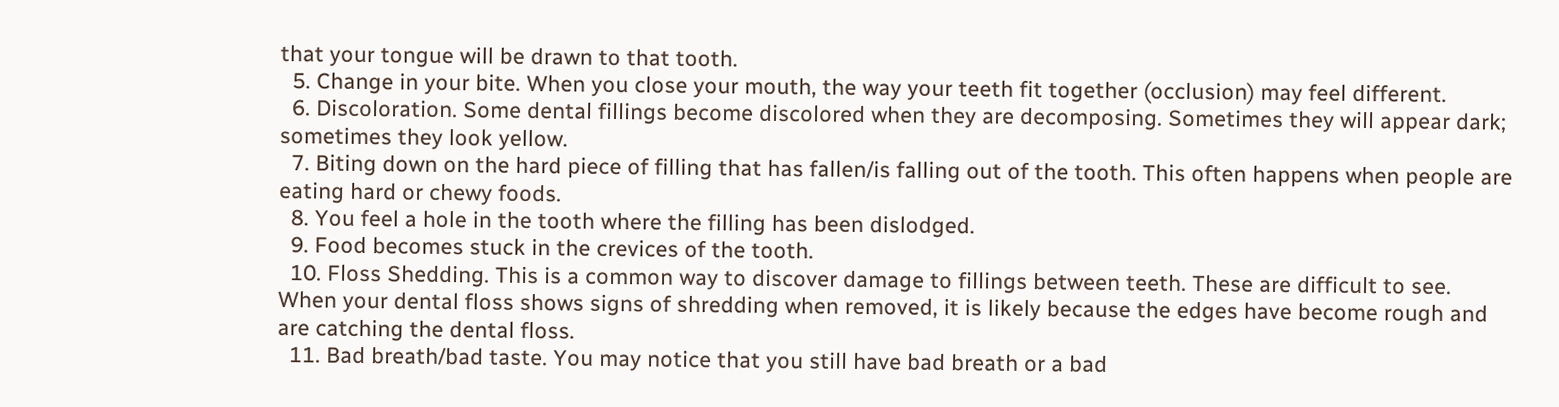that your tongue will be drawn to that tooth.
  5. Change in your bite. When you close your mouth, the way your teeth fit together (occlusion) may feel different.
  6. Discoloration. Some dental fillings become discolored when they are decomposing. Sometimes they will appear dark; sometimes they look yellow.
  7. Biting down on the hard piece of filling that has fallen/is falling out of the tooth. This often happens when people are eating hard or chewy foods.
  8. You feel a hole in the tooth where the filling has been dislodged.
  9. Food becomes stuck in the crevices of the tooth.
  10. Floss Shedding. This is a common way to discover damage to fillings between teeth. These are difficult to see. When your dental floss shows signs of shredding when removed, it is likely because the edges have become rough and are catching the dental floss.
  11. Bad breath/bad taste. You may notice that you still have bad breath or a bad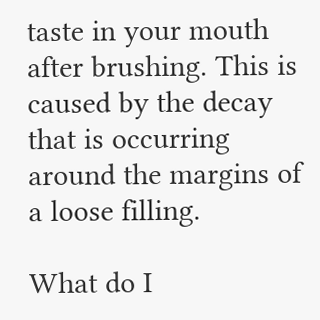taste in your mouth after brushing. This is caused by the decay that is occurring around the margins of a loose filling.

What do I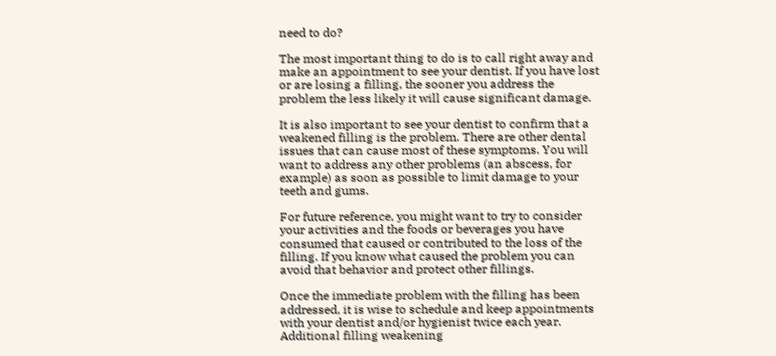need to do?

The most important thing to do is to call right away and make an appointment to see your dentist. If you have lost or are losing a filling, the sooner you address the problem the less likely it will cause significant damage.

It is also important to see your dentist to confirm that a weakened filling is the problem. There are other dental issues that can cause most of these symptoms. You will want to address any other problems (an abscess, for example) as soon as possible to limit damage to your teeth and gums.

For future reference, you might want to try to consider your activities and the foods or beverages you have consumed that caused or contributed to the loss of the filling. If you know what caused the problem you can avoid that behavior and protect other fillings.

Once the immediate problem with the filling has been addressed, it is wise to schedule and keep appointments with your dentist and/or hygienist twice each year. Additional filling weakening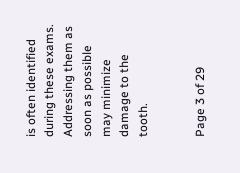is often identified during these exams. Addressing them as soon as possible may minimize damage to the tooth.


Page 3 of 29